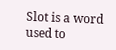Slot is a word used to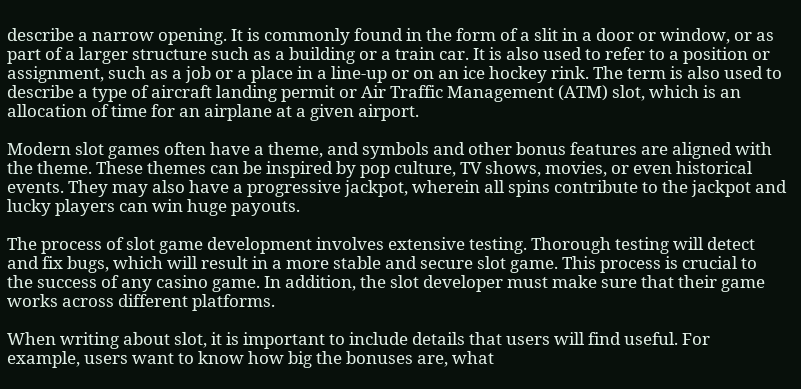describe a narrow opening. It is commonly found in the form of a slit in a door or window, or as part of a larger structure such as a building or a train car. It is also used to refer to a position or assignment, such as a job or a place in a line-up or on an ice hockey rink. The term is also used to describe a type of aircraft landing permit or Air Traffic Management (ATM) slot, which is an allocation of time for an airplane at a given airport.

Modern slot games often have a theme, and symbols and other bonus features are aligned with the theme. These themes can be inspired by pop culture, TV shows, movies, or even historical events. They may also have a progressive jackpot, wherein all spins contribute to the jackpot and lucky players can win huge payouts.

The process of slot game development involves extensive testing. Thorough testing will detect and fix bugs, which will result in a more stable and secure slot game. This process is crucial to the success of any casino game. In addition, the slot developer must make sure that their game works across different platforms.

When writing about slot, it is important to include details that users will find useful. For example, users want to know how big the bonuses are, what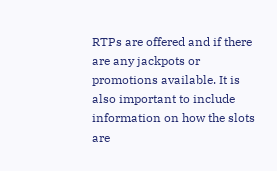RTPs are offered and if there are any jackpots or promotions available. It is also important to include information on how the slots are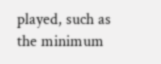played, such as the minimum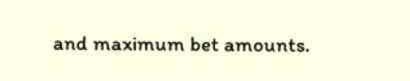and maximum bet amounts.